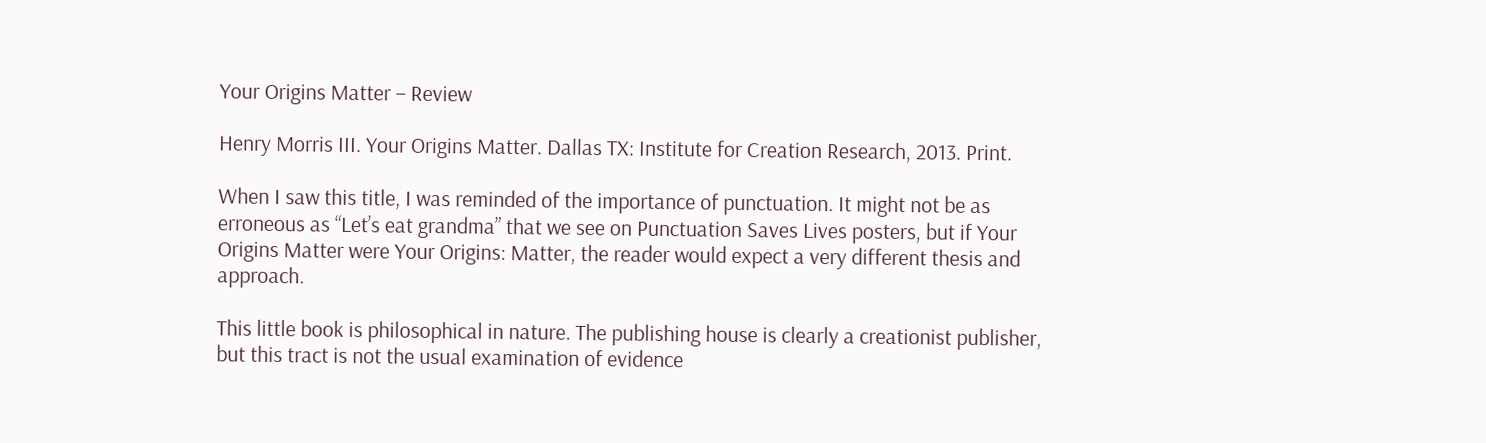Your Origins Matter – Review

Henry Morris III. Your Origins Matter. Dallas TX: Institute for Creation Research, 2013. Print.

When I saw this title, I was reminded of the importance of punctuation. It might not be as erroneous as “Let’s eat grandma” that we see on Punctuation Saves Lives posters, but if Your Origins Matter were Your Origins: Matter, the reader would expect a very different thesis and approach.

This little book is philosophical in nature. The publishing house is clearly a creationist publisher, but this tract is not the usual examination of evidence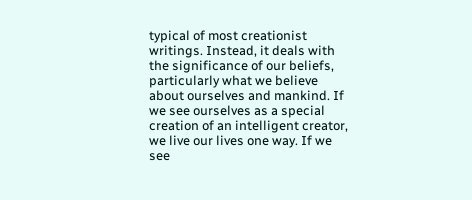typical of most creationist writings. Instead, it deals with the significance of our beliefs, particularly what we believe about ourselves and mankind. If we see ourselves as a special creation of an intelligent creator, we live our lives one way. If we see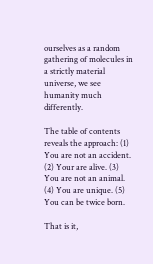ourselves as a random gathering of molecules in a strictly material universe, we see humanity much differently.

The table of contents reveals the approach: (1) You are not an accident. (2) Your are alive. (3) You are not an animal. (4) You are unique. (5) You can be twice born.

That is it,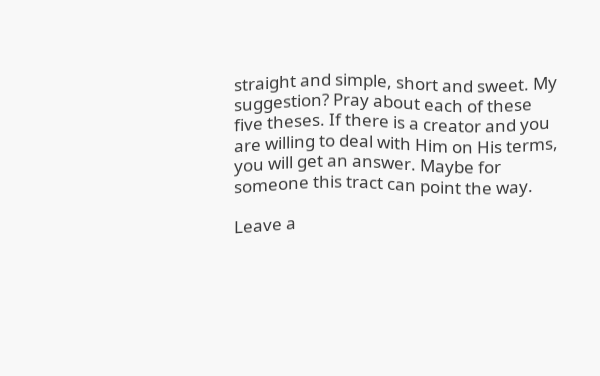straight and simple, short and sweet. My suggestion? Pray about each of these five theses. If there is a creator and you are willing to deal with Him on His terms, you will get an answer. Maybe for someone this tract can point the way.

Leave a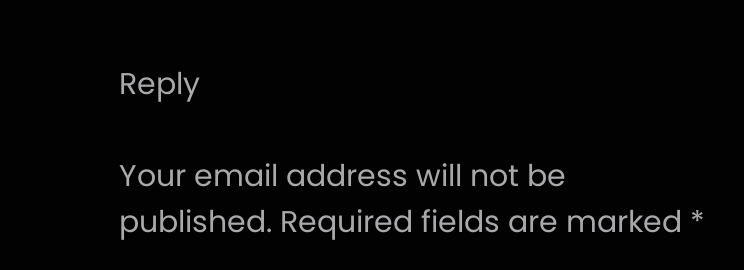Reply

Your email address will not be published. Required fields are marked *